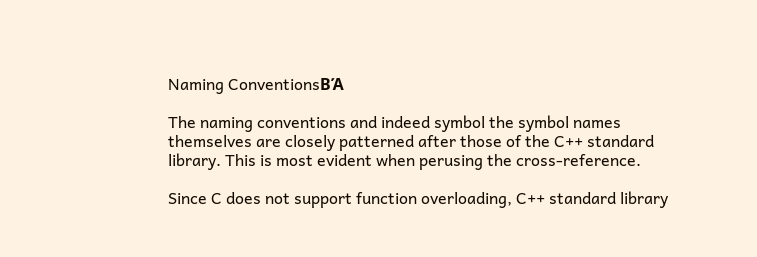Naming ConventionsΒΆ

The naming conventions and indeed symbol the symbol names themselves are closely patterned after those of the C++ standard library. This is most evident when perusing the cross-reference.

Since C does not support function overloading, C++ standard library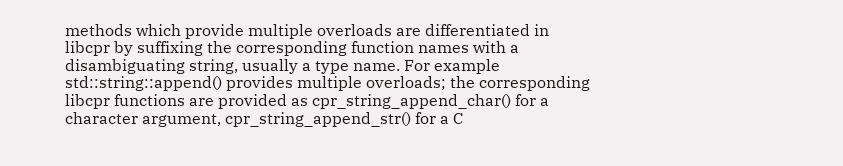methods which provide multiple overloads are differentiated in libcpr by suffixing the corresponding function names with a disambiguating string, usually a type name. For example std::string::append() provides multiple overloads; the corresponding libcpr functions are provided as cpr_string_append_char() for a character argument, cpr_string_append_str() for a C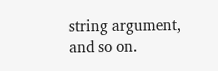string argument, and so on.